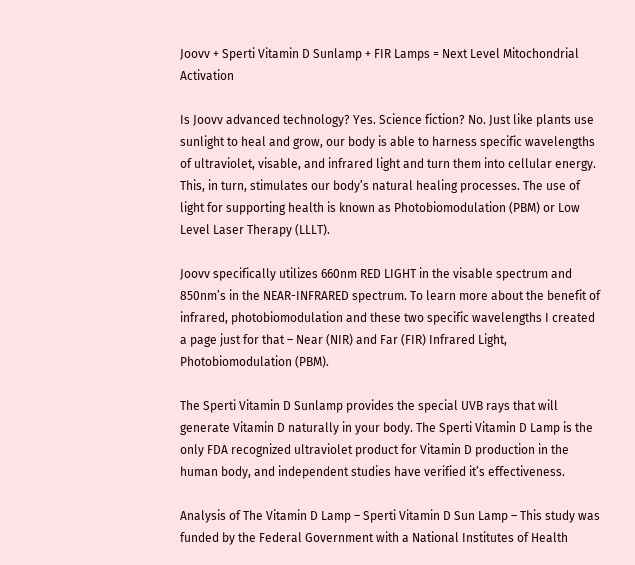Joovv + Sperti Vitamin D Sunlamp + FIR Lamps = Next Level Mitochondrial Activation

Is Joovv advanced technology? Yes. Science fiction? No. Just like plants use sunlight to heal and grow, our body is able to harness specific wavelengths of ultraviolet, visable, and infrared light and turn them into cellular energy. This, in turn, stimulates our body’s natural healing processes. The use of light for supporting health is known as Photobiomodulation (PBM) or Low Level Laser Therapy (LLLT).

Joovv specifically utilizes 660nm RED LIGHT in the visable spectrum and 850nm’s in the NEAR-INFRARED spectrum. To learn more about the benefit of infrared, photobiomodulation and these two specific wavelengths I created a page just for that – Near (NIR) and Far (FIR) Infrared Light, Photobiomodulation (PBM).

The Sperti Vitamin D Sunlamp provides the special UVB rays that will generate Vitamin D naturally in your body. The Sperti Vitamin D Lamp is the only FDA recognized ultraviolet product for Vitamin D production in the human body, and independent studies have verified it’s effectiveness.

Analysis of The Vitamin D Lamp – Sperti Vitamin D Sun Lamp – This study was funded by the Federal Government with a National Institutes of Health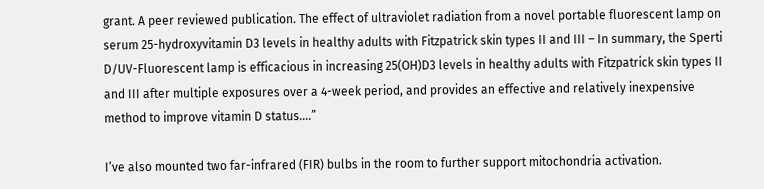grant. A peer reviewed publication. The effect of ultraviolet radiation from a novel portable fluorescent lamp on serum 25-hydroxyvitamin D3 levels in healthy adults with Fitzpatrick skin types II and III – In summary, the Sperti D/UV-Fluorescent lamp is efficacious in increasing 25(OH)D3 levels in healthy adults with Fitzpatrick skin types II and III after multiple exposures over a 4-week period, and provides an effective and relatively inexpensive method to improve vitamin D status….”

I’ve also mounted two far-infrared (FIR) bulbs in the room to further support mitochondria activation.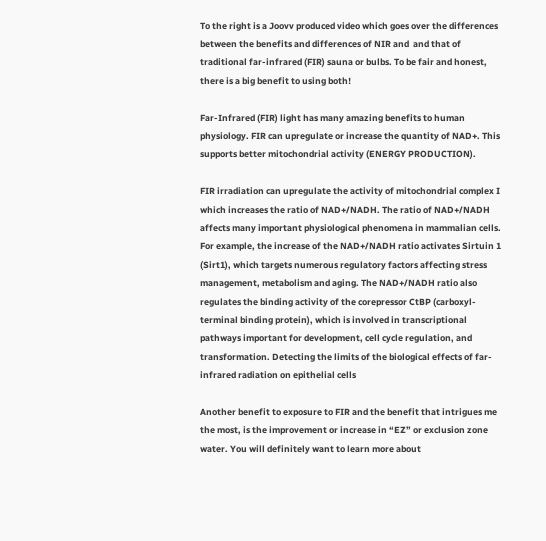To the right is a Joovv produced video which goes over the differences between the benefits and differences of NIR and  and that of traditional far-infrared (FIR) sauna or bulbs. To be fair and honest, there is a big benefit to using both!

Far-Infrared (FIR) light has many amazing benefits to human physiology. FIR can upregulate or increase the quantity of NAD+. This supports better mitochondrial activity (ENERGY PRODUCTION).

FIR irradiation can upregulate the activity of mitochondrial complex I which increases the ratio of NAD+/NADH. The ratio of NAD+/NADH affects many important physiological phenomena in mammalian cells. For example, the increase of the NAD+/NADH ratio activates Sirtuin 1 (Sirt1), which targets numerous regulatory factors affecting stress management, metabolism and aging. The NAD+/NADH ratio also regulates the binding activity of the corepressor CtBP (carboxyl-terminal binding protein), which is involved in transcriptional pathways important for development, cell cycle regulation, and transformation. Detecting the limits of the biological effects of far-infrared radiation on epithelial cells

Another benefit to exposure to FIR and the benefit that intrigues me the most, is the improvement or increase in “EZ” or exclusion zone water. You will definitely want to learn more about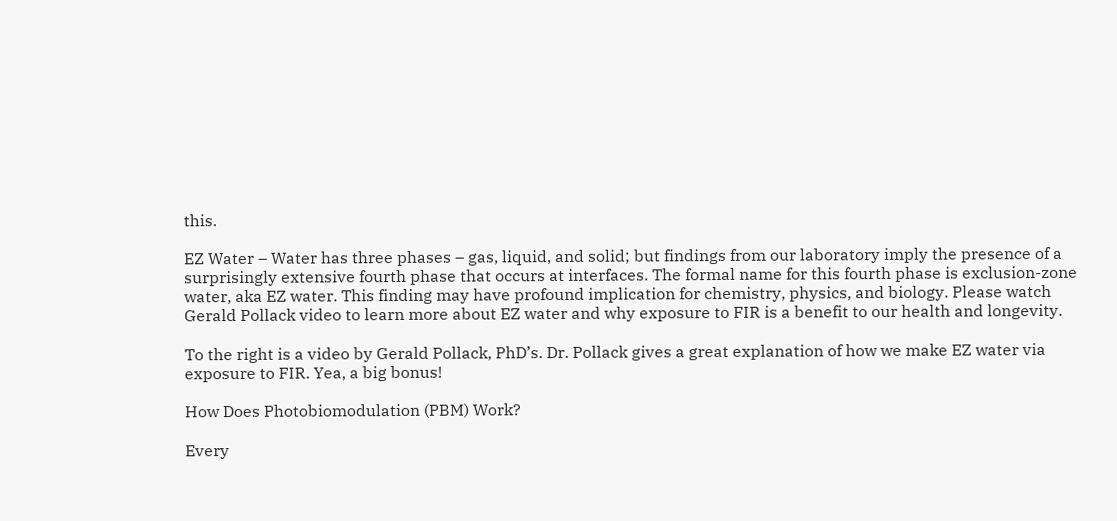this.

EZ Water – Water has three phases – gas, liquid, and solid; but findings from our laboratory imply the presence of a surprisingly extensive fourth phase that occurs at interfaces. The formal name for this fourth phase is exclusion-zone water, aka EZ water. This finding may have profound implication for chemistry, physics, and biology. Please watch Gerald Pollack video to learn more about EZ water and why exposure to FIR is a benefit to our health and longevity.

To the right is a video by Gerald Pollack, PhD’s. Dr. Pollack gives a great explanation of how we make EZ water via exposure to FIR. Yea, a big bonus!

How Does Photobiomodulation (PBM) Work?

Every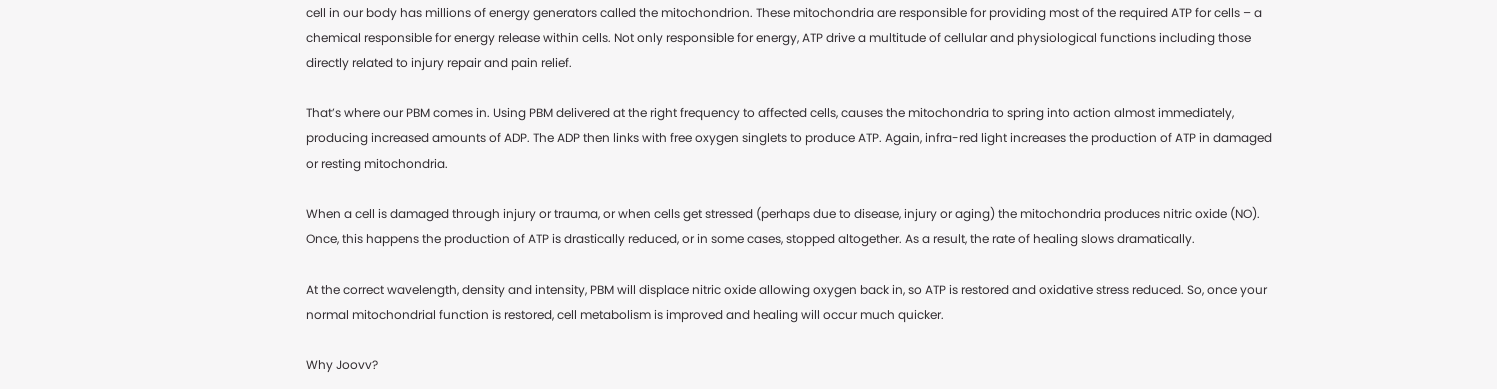cell in our body has millions of energy generators called the mitochondrion. These mitochondria are responsible for providing most of the required ATP for cells – a chemical responsible for energy release within cells. Not only responsible for energy, ATP drive a multitude of cellular and physiological functions including those directly related to injury repair and pain relief.

That’s where our PBM comes in. Using PBM delivered at the right frequency to affected cells, causes the mitochondria to spring into action almost immediately, producing increased amounts of ADP. The ADP then links with free oxygen singlets to produce ATP. Again, infra-red light increases the production of ATP in damaged or resting mitochondria.

When a cell is damaged through injury or trauma, or when cells get stressed (perhaps due to disease, injury or aging) the mitochondria produces nitric oxide (NO). Once, this happens the production of ATP is drastically reduced, or in some cases, stopped altogether. As a result, the rate of healing slows dramatically.

At the correct wavelength, density and intensity, PBM will displace nitric oxide allowing oxygen back in, so ATP is restored and oxidative stress reduced. So, once your normal mitochondrial function is restored, cell metabolism is improved and healing will occur much quicker.

Why Joovv?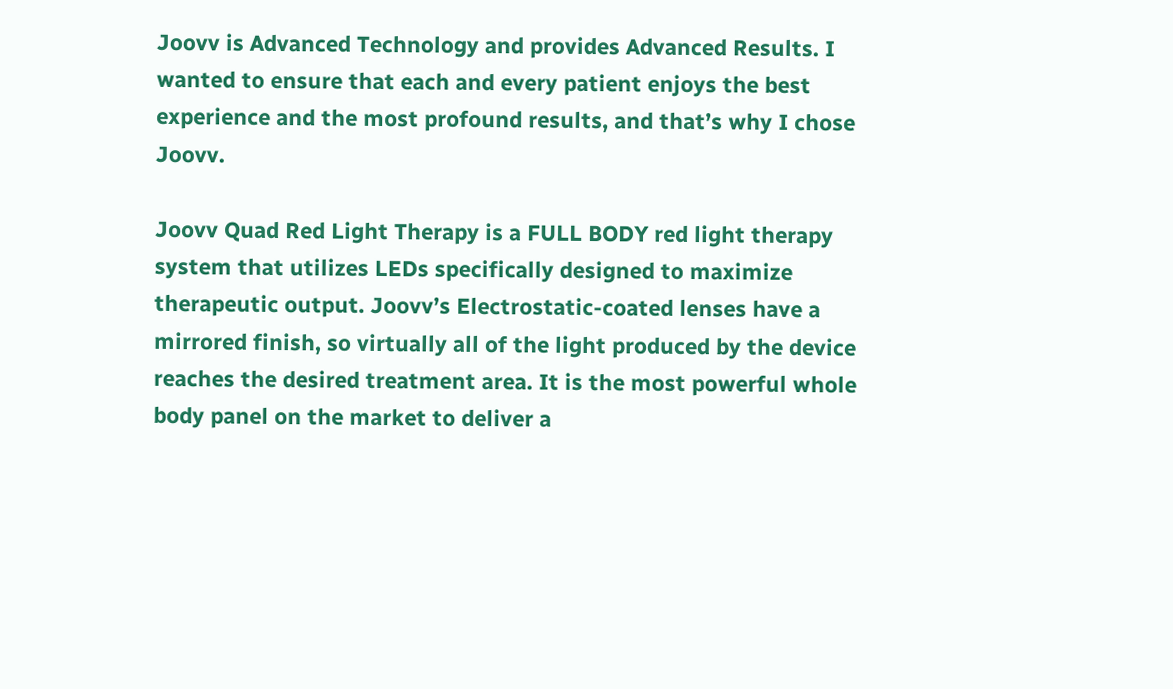Joovv is Advanced Technology and provides Advanced Results. I wanted to ensure that each and every patient enjoys the best experience and the most profound results, and that’s why I chose Joovv.

Joovv Quad Red Light Therapy is a FULL BODY red light therapy system that utilizes LEDs specifically designed to maximize therapeutic output. Joovv’s Electrostatic-coated lenses have a mirrored finish, so virtually all of the light produced by the device reaches the desired treatment area. It is the most powerful whole body panel on the market to deliver a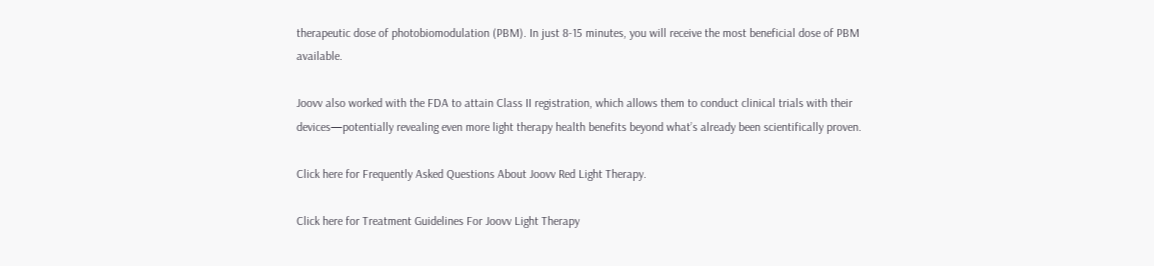therapeutic dose of photobiomodulation (PBM). In just 8-15 minutes, you will receive the most beneficial dose of PBM available.

Joovv also worked with the FDA to attain Class II registration, which allows them to conduct clinical trials with their devices—potentially revealing even more light therapy health benefits beyond what’s already been scientifically proven.

Click here for Frequently Asked Questions About Joovv Red Light Therapy.

Click here for Treatment Guidelines For Joovv Light Therapy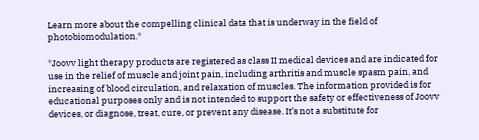Learn more about the compelling clinical data that is underway in the field of photobiomodulation.*

*Joovv light therapy products are registered as class II medical devices and are indicated for use in the relief of muscle and joint pain, including arthritis and muscle spasm pain, and increasing of blood circulation, and relaxation of muscles. The information provided is for educational purposes only and is not intended to support the safety or effectiveness of Joovv devices, or diagnose, treat, cure, or prevent any disease. It’s not a substitute for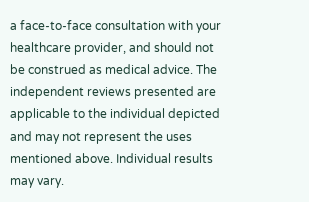a face-to-face consultation with your healthcare provider, and should not be construed as medical advice. The independent reviews presented are applicable to the individual depicted and may not represent the uses mentioned above. Individual results may vary.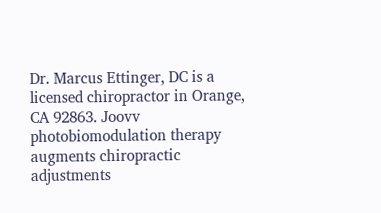Dr. Marcus Ettinger, DC is a licensed chiropractor in Orange, CA 92863. Joovv photobiomodulation therapy augments chiropractic adjustments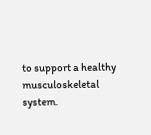to support a healthy musculoskeletal system.